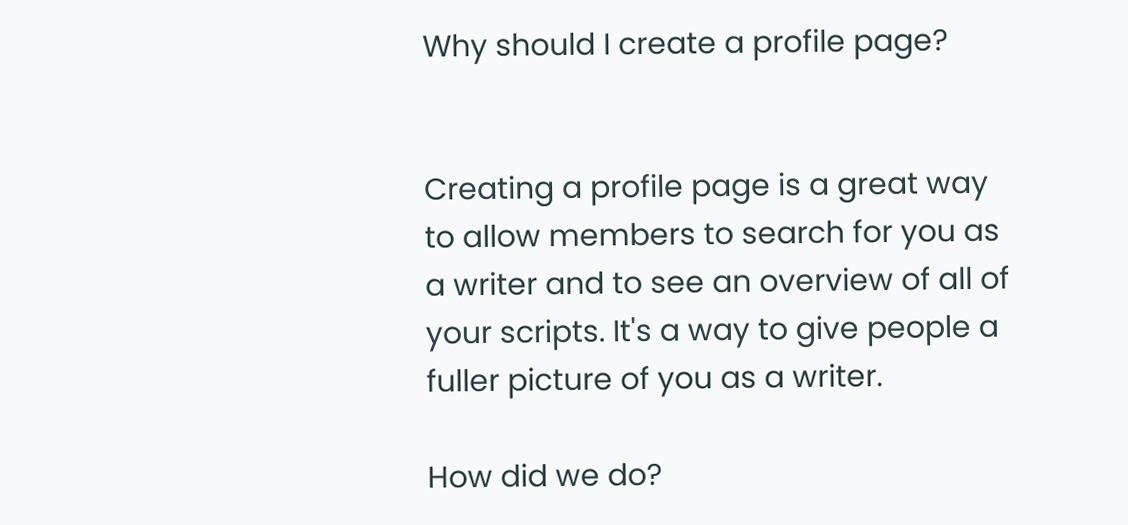Why should I create a profile page?


Creating a profile page is a great way to allow members to search for you as a writer and to see an overview of all of your scripts. It's a way to give people a fuller picture of you as a writer.

How did we do?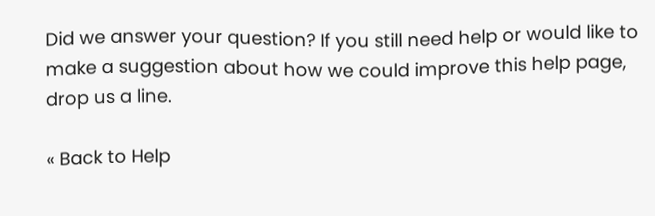Did we answer your question? If you still need help or would like to make a suggestion about how we could improve this help page, drop us a line.

« Back to Help